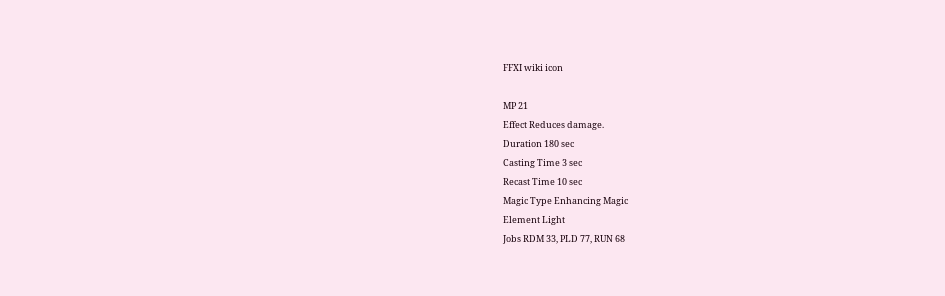FFXI wiki icon

MP 21
Effect Reduces damage.
Duration 180 sec
Casting Time 3 sec
Recast Time 10 sec
Magic Type Enhancing Magic
Element Light
Jobs RDM 33, PLD 77, RUN 68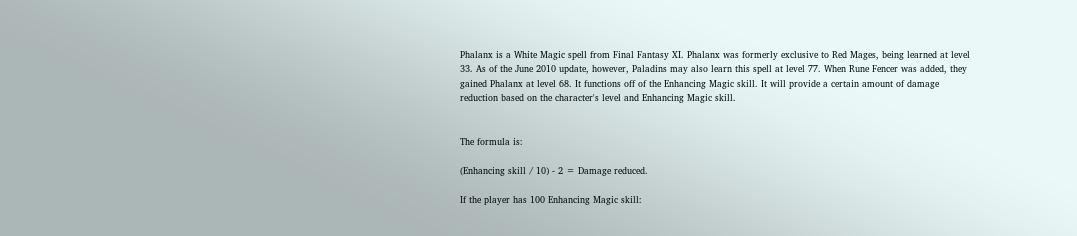Phalanx is a White Magic spell from Final Fantasy XI. Phalanx was formerly exclusive to Red Mages, being learned at level 33. As of the June 2010 update, however, Paladins may also learn this spell at level 77. When Rune Fencer was added, they gained Phalanx at level 68. It functions off of the Enhancing Magic skill. It will provide a certain amount of damage reduction based on the character's level and Enhancing Magic skill.


The formula is:

(Enhancing skill / 10) - 2 = Damage reduced.

If the player has 100 Enhancing Magic skill: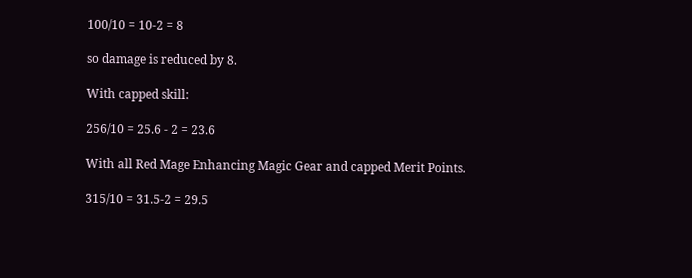100/10 = 10-2 = 8

so damage is reduced by 8.

With capped skill:

256/10 = 25.6 - 2 = 23.6

With all Red Mage Enhancing Magic Gear and capped Merit Points.

315/10 = 31.5-2 = 29.5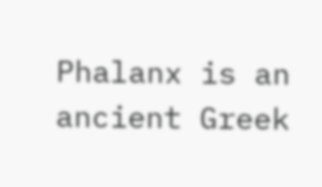Phalanx is an ancient Greek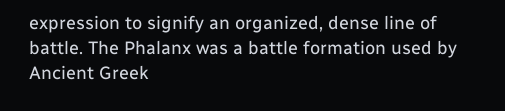expression to signify an organized, dense line of battle. The Phalanx was a battle formation used by Ancient Greek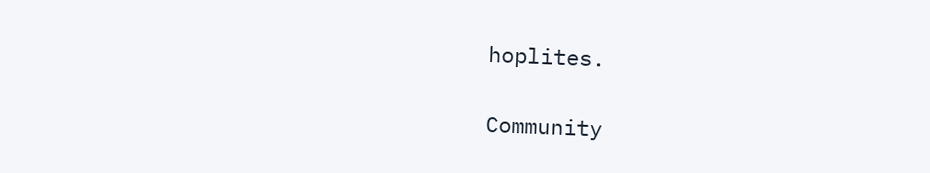hoplites.

Community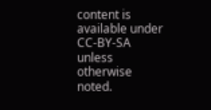content is available under CC-BY-SA unless otherwise noted.